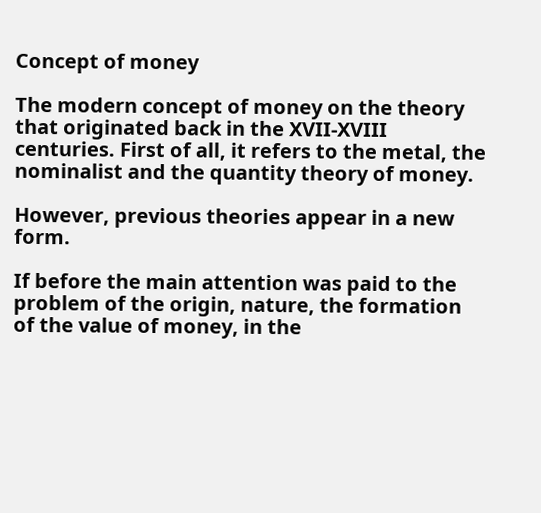Concept of money

The modern concept of money on the theory that originated back in the XVII-XVIII centuries. First of all, it refers to the metal, the nominalist and the quantity theory of money.

However, previous theories appear in a new form.

If before the main attention was paid to the problem of the origin, nature, the formation of the value of money, in the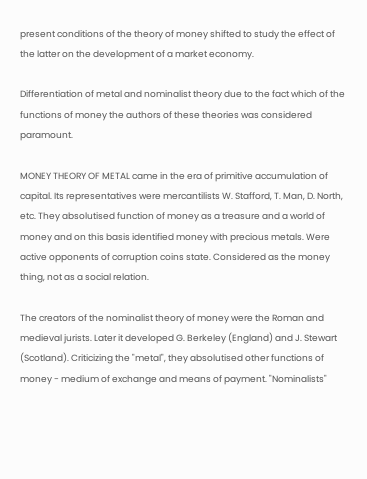present conditions of the theory of money shifted to study the effect of the latter on the development of a market economy.

Differentiation of metal and nominalist theory due to the fact which of the functions of money the authors of these theories was considered paramount.

MONEY THEORY OF METAL came in the era of primitive accumulation of capital. Its representatives were mercantilists W. Stafford, T. Man, D. North, etc. They absolutised function of money as a treasure and a world of money and on this basis identified money with precious metals. Were active opponents of corruption coins state. Considered as the money thing, not as a social relation.

The creators of the nominalist theory of money were the Roman and medieval jurists. Later it developed G. Berkeley (England) and J. Stewart (Scotland). Criticizing the "metal", they absolutised other functions of money - medium of exchange and means of payment. "Nominalists"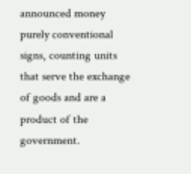announced money purely conventional signs, counting units that serve the exchange of goods and are a product of the government.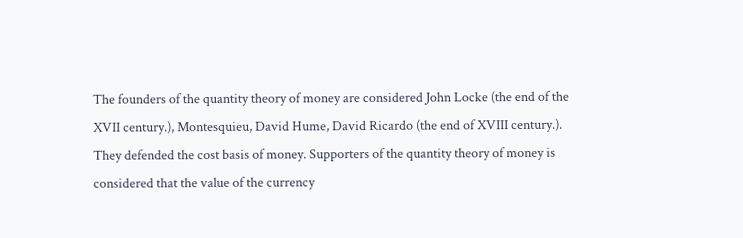The founders of the quantity theory of money are considered John Locke (the end of the XVII century.), Montesquieu, David Hume, David Ricardo (the end of XVIII century.). They defended the cost basis of money. Supporters of the quantity theory of money is considered that the value of the currency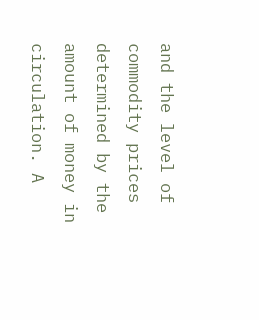and the level of commodity prices determined by the amount of money in circulation. A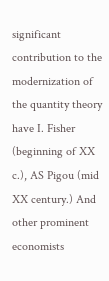significant contribution to the modernization of the quantity theory have I. Fisher (beginning of XX c.), AS Pigou (mid XX century.) And other prominent economists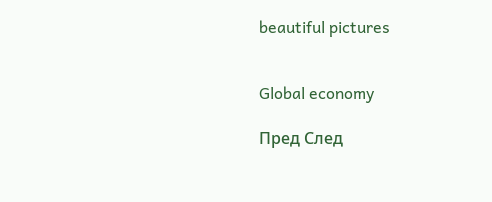beautiful pictures


Global economy

Пред След